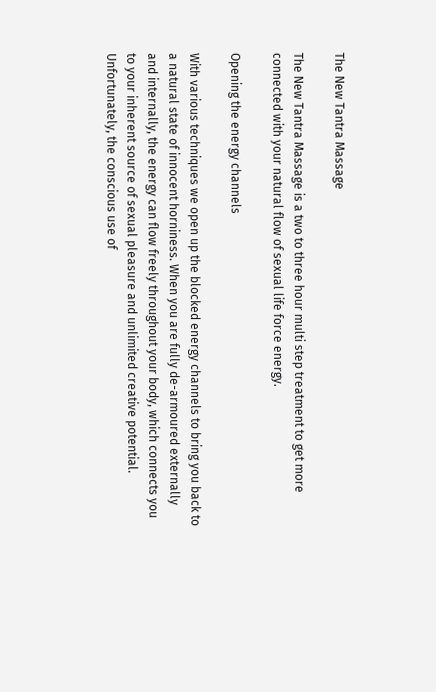The New Tantra Massage

The New Tantra Massage is a two to three hour multi step treatment to get more connected with your natural flow of sexual life force energy.

Opening the energy channels

With various techniques we open up the blocked energy channels to bring you back to a natural state of innocent horniness. When you are fully de-armoured externally and internally, the energy can flow freely throughout your body, which connects you to your inherent source of sexual pleasure and unlimited creative potential. Unfortunately, the conscious use of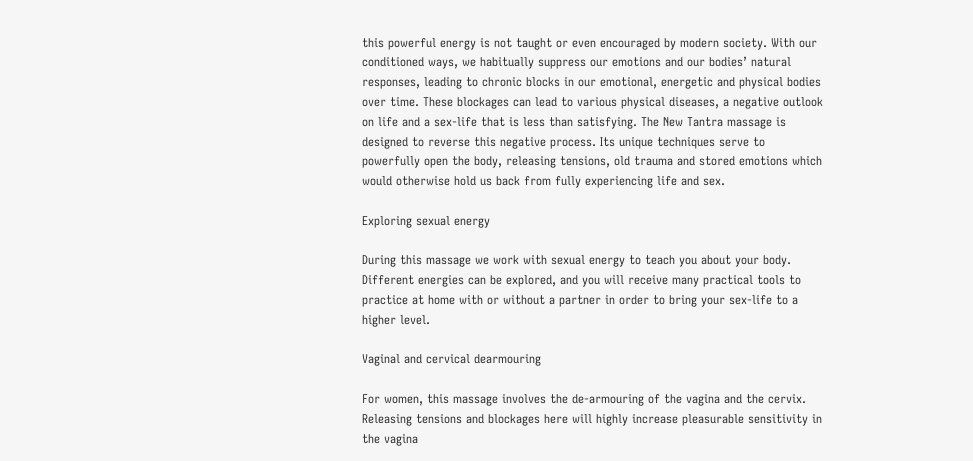this powerful energy is not taught or even encouraged by modern society. With our conditioned ways, we habitually suppress our emotions and our bodies’ natural responses, leading to chronic blocks in our emotional, energetic and physical bodies over time. These blockages can lead to various physical diseases, a negative outlook on life and a sex-life that is less than satisfying. The New Tantra massage is designed to reverse this negative process. Its unique techniques serve to powerfully open the body, releasing tensions, old trauma and stored emotions which would otherwise hold us back from fully experiencing life and sex.

Exploring sexual energy

During this massage we work with sexual energy to teach you about your body. Different energies can be explored, and you will receive many practical tools to practice at home with or without a partner in order to bring your sex-life to a higher level.

Vaginal and cervical dearmouring

For women, this massage involves the de-armouring of the vagina and the cervix. Releasing tensions and blockages here will highly increase pleasurable sensitivity in the vagina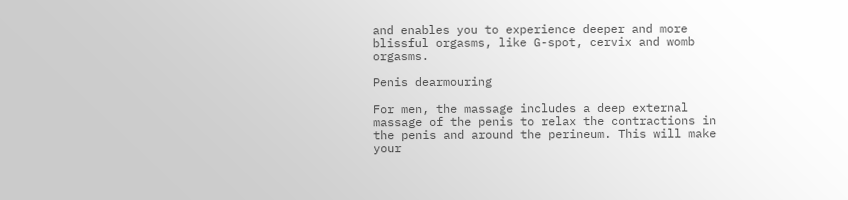and enables you to experience deeper and more blissful orgasms, like G-spot, cervix and womb orgasms.

Penis dearmouring

For men, the massage includes a deep external massage of the penis to relax the contractions in the penis and around the perineum. This will make your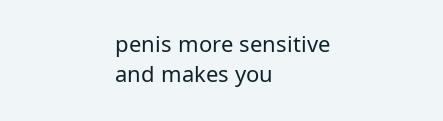penis more sensitive and makes you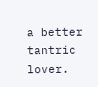a better tantric lover.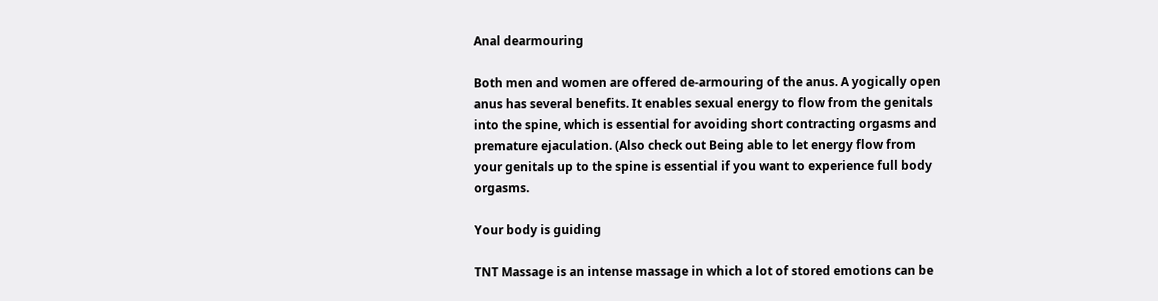Anal dearmouring

Both men and women are offered de-armouring of the anus. A yogically open anus has several benefits. It enables sexual energy to flow from the genitals into the spine, which is essential for avoiding short contracting orgasms and premature ejaculation. (Also check out Being able to let energy flow from your genitals up to the spine is essential if you want to experience full body orgasms.

Your body is guiding

TNT Massage is an intense massage in which a lot of stored emotions can be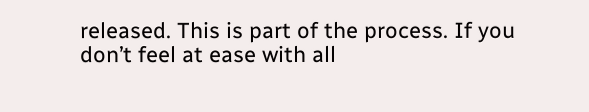released. This is part of the process. If you don’t feel at ease with all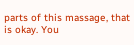parts of this massage, that is okay. You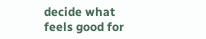decide what feels good for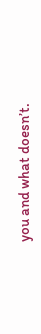you and what doesn’t.